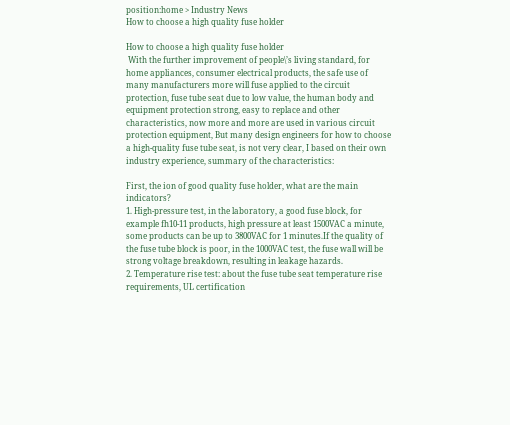position:home > Industry News
How to choose a high quality fuse holder

How to choose a high quality fuse holder
 With the further improvement of people\’s living standard, for home appliances, consumer electrical products, the safe use of many manufacturers more will fuse applied to the circuit protection, fuse tube seat due to low value, the human body and equipment protection strong, easy to replace and other characteristics, now more and more are used in various circuit protection equipment, But many design engineers for how to choose a high-quality fuse tube seat, is not very clear, I based on their own industry experience, summary of the characteristics:

First, the ion of good quality fuse holder, what are the main indicators?
1. High-pressure test, in the laboratory, a good fuse block, for example fh10-11 products, high pressure at least 1500VAC a minute, some products can be up to 3800VAC for 1 minutes.If the quality of the fuse tube block is poor, in the 1000VAC test, the fuse wall will be strong voltage breakdown, resulting in leakage hazards.
2. Temperature rise test: about the fuse tube seat temperature rise requirements, UL certification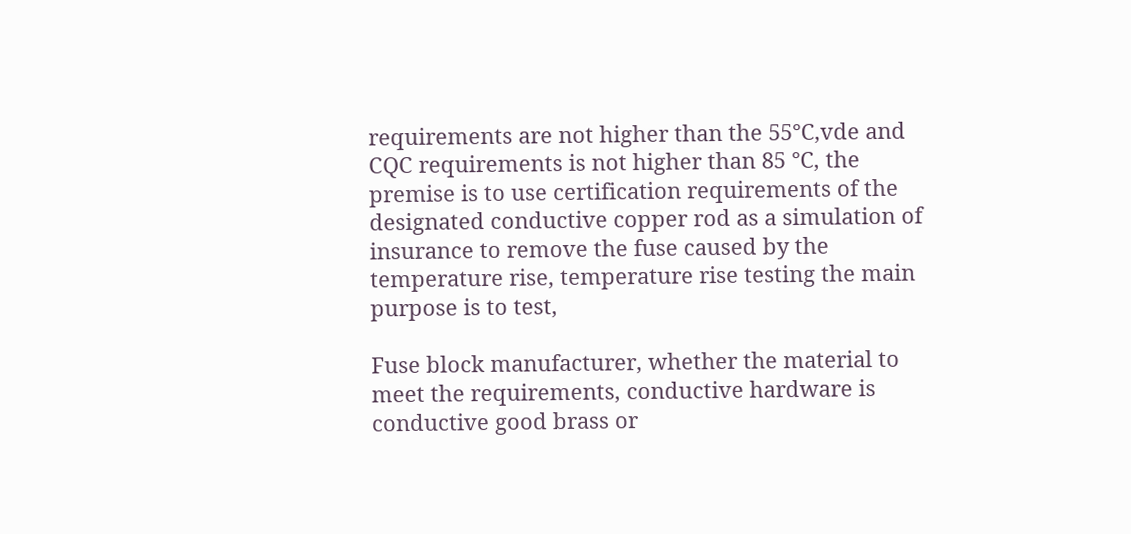requirements are not higher than the 55℃,vde and CQC requirements is not higher than 85 ℃, the premise is to use certification requirements of the designated conductive copper rod as a simulation of insurance to remove the fuse caused by the temperature rise, temperature rise testing the main purpose is to test,

Fuse block manufacturer, whether the material to meet the requirements, conductive hardware is conductive good brass or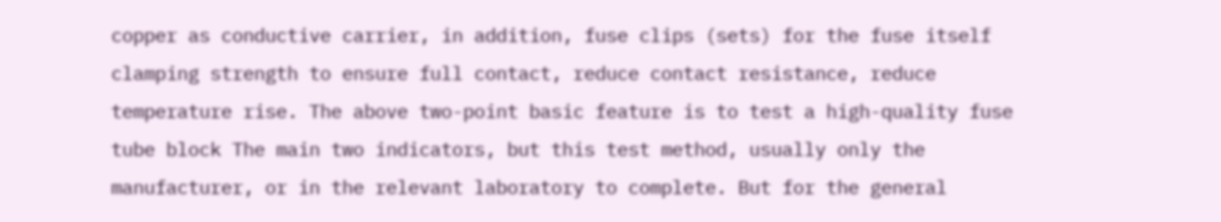copper as conductive carrier, in addition, fuse clips (sets) for the fuse itself clamping strength to ensure full contact, reduce contact resistance, reduce temperature rise. The above two-point basic feature is to test a high-quality fuse tube block The main two indicators, but this test method, usually only the manufacturer, or in the relevant laboratory to complete. But for the general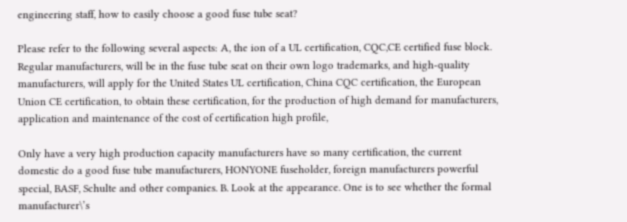engineering staff, how to easily choose a good fuse tube seat?

Please refer to the following several aspects: A, the ion of a UL certification, CQC,CE certified fuse block. Regular manufacturers, will be in the fuse tube seat on their own logo trademarks, and high-quality manufacturers, will apply for the United States UL certification, China CQC certification, the European Union CE certification, to obtain these certification, for the production of high demand for manufacturers, application and maintenance of the cost of certification high profile,

Only have a very high production capacity manufacturers have so many certification, the current domestic do a good fuse tube manufacturers, HONYONE fuseholder, foreign manufacturers powerful special, BASF, Schulte and other companies. B. Look at the appearance. One is to see whether the formal manufacturer\’s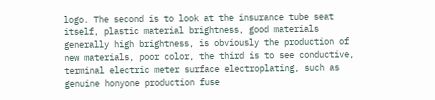logo. The second is to look at the insurance tube seat itself, plastic material brightness, good materials generally high brightness, is obviously the production of new materials, poor color, the third is to see conductive, terminal electric meter surface electroplating, such as genuine honyone production fuse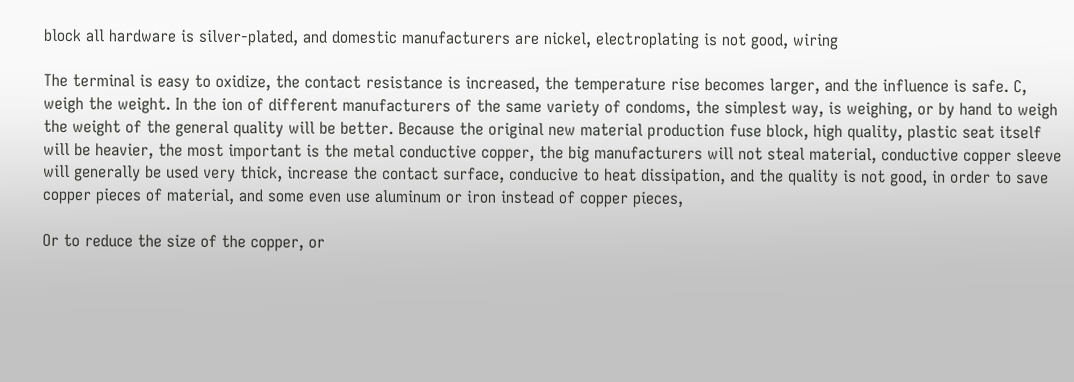block all hardware is silver-plated, and domestic manufacturers are nickel, electroplating is not good, wiring

The terminal is easy to oxidize, the contact resistance is increased, the temperature rise becomes larger, and the influence is safe. C, weigh the weight. In the ion of different manufacturers of the same variety of condoms, the simplest way, is weighing, or by hand to weigh the weight of the general quality will be better. Because the original new material production fuse block, high quality, plastic seat itself will be heavier, the most important is the metal conductive copper, the big manufacturers will not steal material, conductive copper sleeve will generally be used very thick, increase the contact surface, conducive to heat dissipation, and the quality is not good, in order to save copper pieces of material, and some even use aluminum or iron instead of copper pieces,

Or to reduce the size of the copper, or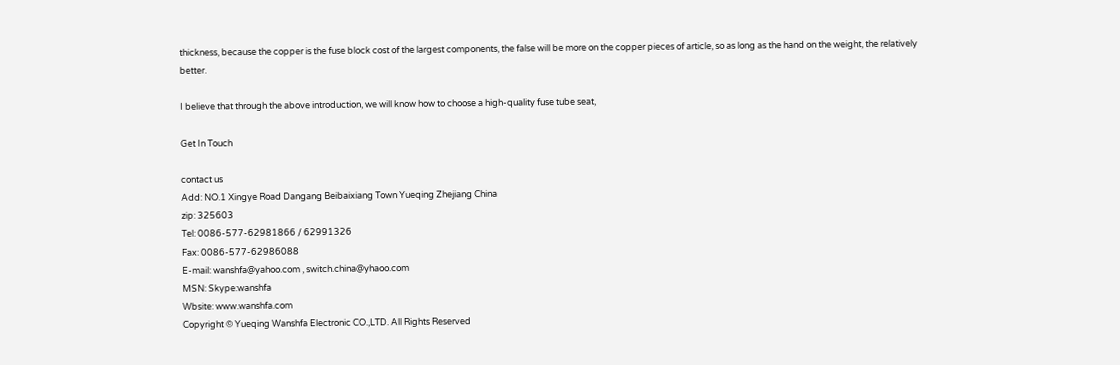thickness, because the copper is the fuse block cost of the largest components, the false will be more on the copper pieces of article, so as long as the hand on the weight, the relatively better.

I believe that through the above introduction, we will know how to choose a high-quality fuse tube seat,

Get In Touch

contact us
Add: NO.1 Xingye Road Dangang Beibaixiang Town Yueqing Zhejiang China
zip: 325603
Tel: 0086-577-62981866 / 62991326
Fax: 0086-577-62986088
E-mail: wanshfa@yahoo.com , switch.china@yhaoo.com
MSN: Skype:wanshfa
Wbsite: www.wanshfa.com
Copyright © Yueqing Wanshfa Electronic CO.,LTD. All Rights Reserved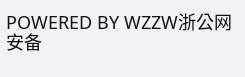POWERED BY WZZW浙公网安备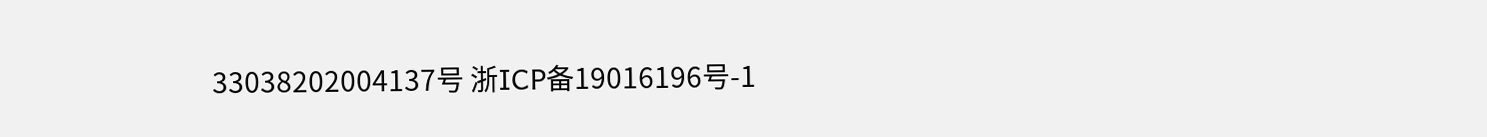33038202004137号 浙ICP备19016196号-1